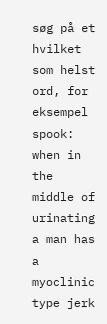søg på et hvilket som helst ord, for eksempel spook:
when in the middle of urinating a man has a myoclinic type jerk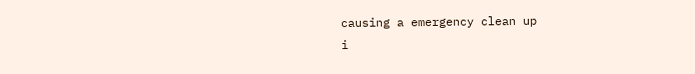causing a emergency clean up
i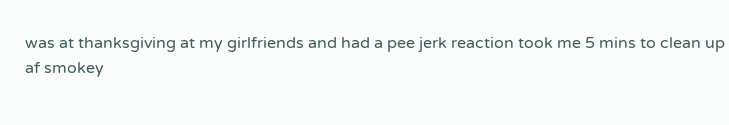was at thanksgiving at my girlfriends and had a pee jerk reaction took me 5 mins to clean up
af smokey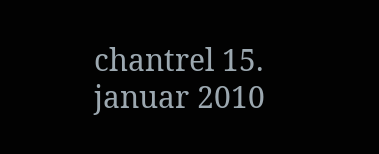chantrel 15. januar 2010